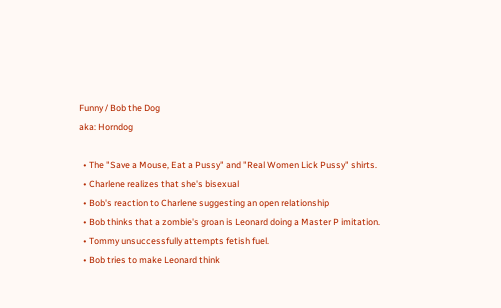Funny / Bob the Dog
aka: Horndog

  • The "Save a Mouse, Eat a Pussy" and "Real Women Lick Pussy" shirts.
  • Charlene realizes that she's bisexual
  • Bob's reaction to Charlene suggesting an open relationship
  • Bob thinks that a zombie's groan is Leonard doing a Master P imitation.
  • Tommy unsuccessfully attempts fetish fuel.
  • Bob tries to make Leonard think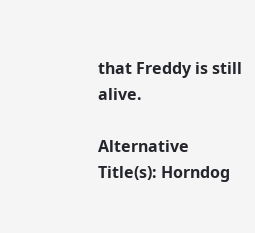that Freddy is still alive.

Alternative Title(s): Horndog